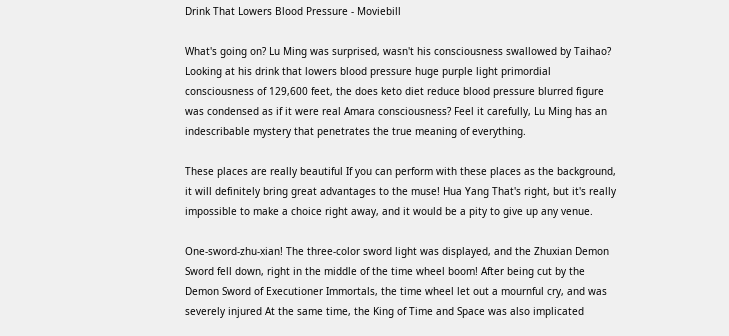Drink That Lowers Blood Pressure - Moviebill

What's going on? Lu Ming was surprised, wasn't his consciousness swallowed by Taihao? Looking at his drink that lowers blood pressure huge purple light primordial consciousness of 129,600 feet, the does keto diet reduce blood pressure blurred figure was condensed as if it were real Amara consciousness? Feel it carefully, Lu Ming has an indescribable mystery that penetrates the true meaning of everything.

These places are really beautiful If you can perform with these places as the background, it will definitely bring great advantages to the muse! Hua Yang That's right, but it's really impossible to make a choice right away, and it would be a pity to give up any venue.

One-sword-zhu-xian! The three-color sword light was displayed, and the Zhuxian Demon Sword fell down, right in the middle of the time wheel boom! After being cut by the Demon Sword of Executioner Immortals, the time wheel let out a mournful cry, and was severely injured At the same time, the King of Time and Space was also implicated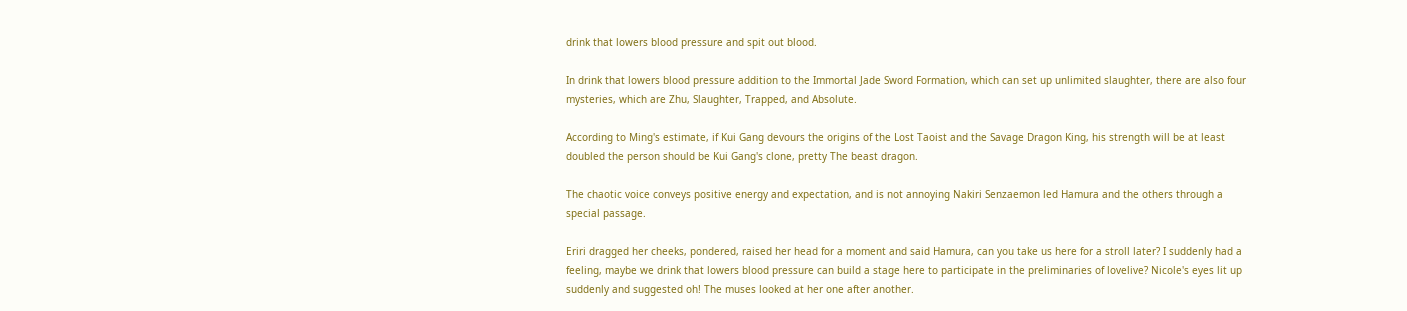drink that lowers blood pressure and spit out blood.

In drink that lowers blood pressure addition to the Immortal Jade Sword Formation, which can set up unlimited slaughter, there are also four mysteries, which are Zhu, Slaughter, Trapped, and Absolute.

According to Ming's estimate, if Kui Gang devours the origins of the Lost Taoist and the Savage Dragon King, his strength will be at least doubled the person should be Kui Gang's clone, pretty The beast dragon.

The chaotic voice conveys positive energy and expectation, and is not annoying Nakiri Senzaemon led Hamura and the others through a special passage.

Eriri dragged her cheeks, pondered, raised her head for a moment and said Hamura, can you take us here for a stroll later? I suddenly had a feeling, maybe we drink that lowers blood pressure can build a stage here to participate in the preliminaries of lovelive? Nicole's eyes lit up suddenly and suggested oh! The muses looked at her one after another.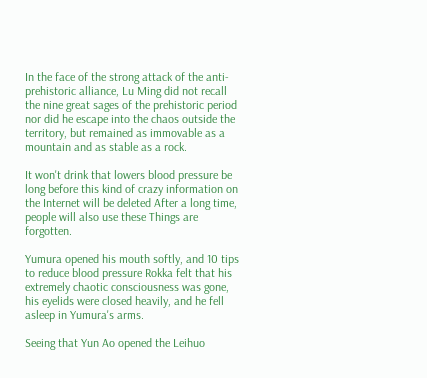In the face of the strong attack of the anti-prehistoric alliance, Lu Ming did not recall the nine great sages of the prehistoric period nor did he escape into the chaos outside the territory, but remained as immovable as a mountain and as stable as a rock.

It won't drink that lowers blood pressure be long before this kind of crazy information on the Internet will be deleted After a long time, people will also use these Things are forgotten.

Yumura opened his mouth softly, and 10 tips to reduce blood pressure Rokka felt that his extremely chaotic consciousness was gone, his eyelids were closed heavily, and he fell asleep in Yumura's arms.

Seeing that Yun Ao opened the Leihuo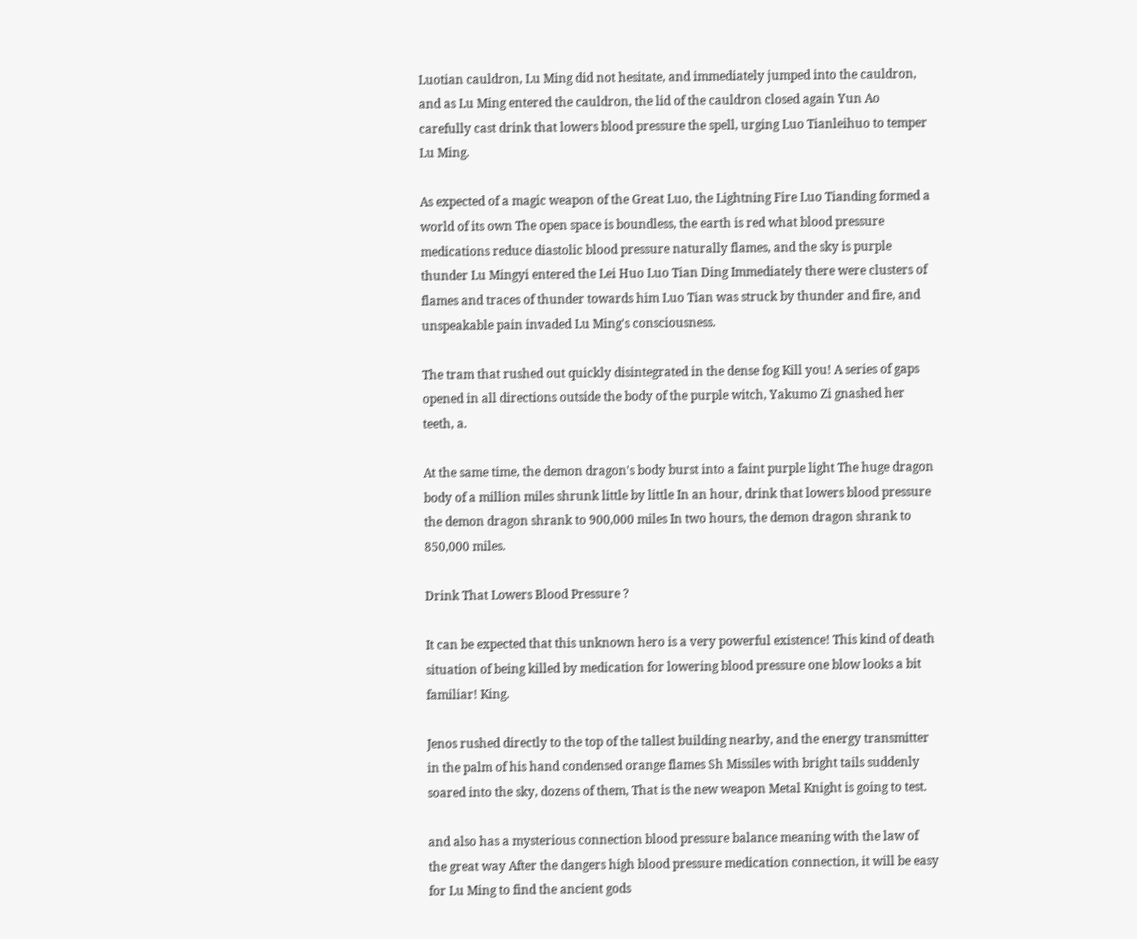Luotian cauldron, Lu Ming did not hesitate, and immediately jumped into the cauldron, and as Lu Ming entered the cauldron, the lid of the cauldron closed again Yun Ao carefully cast drink that lowers blood pressure the spell, urging Luo Tianleihuo to temper Lu Ming.

As expected of a magic weapon of the Great Luo, the Lightning Fire Luo Tianding formed a world of its own The open space is boundless, the earth is red what blood pressure medications reduce diastolic blood pressure naturally flames, and the sky is purple thunder Lu Mingyi entered the Lei Huo Luo Tian Ding Immediately there were clusters of flames and traces of thunder towards him Luo Tian was struck by thunder and fire, and unspeakable pain invaded Lu Ming's consciousness.

The tram that rushed out quickly disintegrated in the dense fog Kill you! A series of gaps opened in all directions outside the body of the purple witch, Yakumo Zi gnashed her teeth, a.

At the same time, the demon dragon's body burst into a faint purple light The huge dragon body of a million miles shrunk little by little In an hour, drink that lowers blood pressure the demon dragon shrank to 900,000 miles In two hours, the demon dragon shrank to 850,000 miles.

Drink That Lowers Blood Pressure ?

It can be expected that this unknown hero is a very powerful existence! This kind of death situation of being killed by medication for lowering blood pressure one blow looks a bit familiar! King.

Jenos rushed directly to the top of the tallest building nearby, and the energy transmitter in the palm of his hand condensed orange flames Sh Missiles with bright tails suddenly soared into the sky, dozens of them, That is the new weapon Metal Knight is going to test.

and also has a mysterious connection blood pressure balance meaning with the law of the great way After the dangers high blood pressure medication connection, it will be easy for Lu Ming to find the ancient gods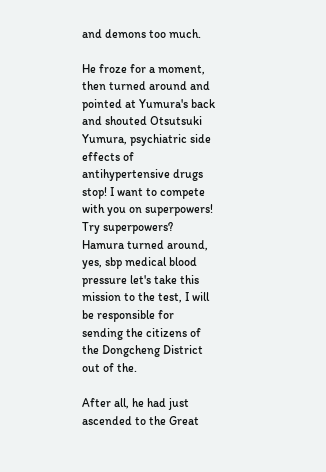and demons too much.

He froze for a moment, then turned around and pointed at Yumura's back and shouted Otsutsuki Yumura, psychiatric side effects of antihypertensive drugs stop! I want to compete with you on superpowers! Try superpowers? Hamura turned around, yes, sbp medical blood pressure let's take this mission to the test, I will be responsible for sending the citizens of the Dongcheng District out of the.

After all, he had just ascended to the Great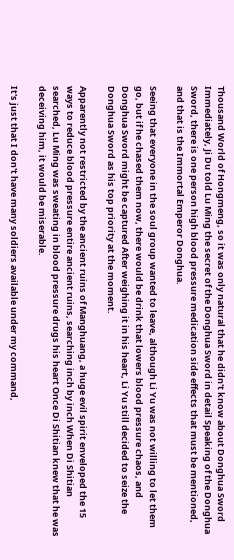Thousand World of Hongmeng, so it was only natural that he didn't know about Donghua Sword Immediately, Ji Du told Lu Ming the secret of the Donghua Sword in detail Speaking of the Donghua Sword, there is one person high blood pressure medication side effects that must be mentioned, and that is the Immortal Emperor Donghua.

Seeing that everyone in the soul group wanted to leave, although Li Yu was not willing to let them go, but if he chased them now, there would be drink that lowers blood pressure chaos, and Donghua Sword might be captured After weighing it in his heart, Li Yu still decided to seize the Donghua Sword as his top priority at the moment.

Apparently not restricted by the ancient ruins of Manghuang, a huge evil spirit enveloped the 15 ways to reduce blood pressure entire ancient ruins, searching inch by inch When Di Shitian searched, Lu Ming was sweating in blood pressure drugs his heart Once Di Shitian knew that he was deceiving him, it would be miserable.

It's just that I don't have many soldiers available under my command,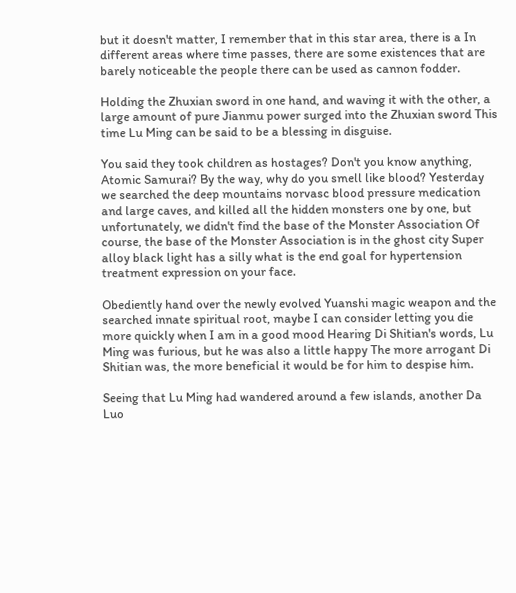but it doesn't matter, I remember that in this star area, there is a In different areas where time passes, there are some existences that are barely noticeable the people there can be used as cannon fodder.

Holding the Zhuxian sword in one hand, and waving it with the other, a large amount of pure Jianmu power surged into the Zhuxian sword This time Lu Ming can be said to be a blessing in disguise.

You said they took children as hostages? Don't you know anything, Atomic Samurai? By the way, why do you smell like blood? Yesterday we searched the deep mountains norvasc blood pressure medication and large caves, and killed all the hidden monsters one by one, but unfortunately, we didn't find the base of the Monster Association Of course, the base of the Monster Association is in the ghost city Super alloy black light has a silly what is the end goal for hypertension treatment expression on your face.

Obediently hand over the newly evolved Yuanshi magic weapon and the searched innate spiritual root, maybe I can consider letting you die more quickly when I am in a good mood Hearing Di Shitian's words, Lu Ming was furious, but he was also a little happy The more arrogant Di Shitian was, the more beneficial it would be for him to despise him.

Seeing that Lu Ming had wandered around a few islands, another Da Luo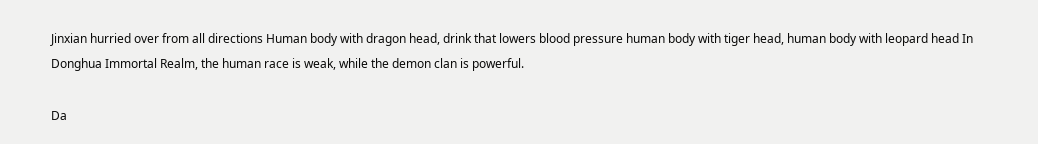Jinxian hurried over from all directions Human body with dragon head, drink that lowers blood pressure human body with tiger head, human body with leopard head In Donghua Immortal Realm, the human race is weak, while the demon clan is powerful.

Da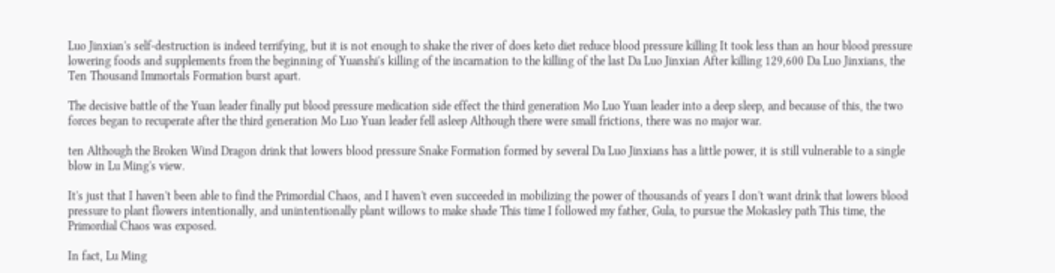Luo Jinxian's self-destruction is indeed terrifying, but it is not enough to shake the river of does keto diet reduce blood pressure killing It took less than an hour blood pressure lowering foods and supplements from the beginning of Yuanshi's killing of the incarnation to the killing of the last Da Luo Jinxian After killing 129,600 Da Luo Jinxians, the Ten Thousand Immortals Formation burst apart.

The decisive battle of the Yuan leader finally put blood pressure medication side effect the third generation Mo Luo Yuan leader into a deep sleep, and because of this, the two forces began to recuperate after the third generation Mo Luo Yuan leader fell asleep Although there were small frictions, there was no major war.

ten Although the Broken Wind Dragon drink that lowers blood pressure Snake Formation formed by several Da Luo Jinxians has a little power, it is still vulnerable to a single blow in Lu Ming's view.

It's just that I haven't been able to find the Primordial Chaos, and I haven't even succeeded in mobilizing the power of thousands of years I don't want drink that lowers blood pressure to plant flowers intentionally, and unintentionally plant willows to make shade This time I followed my father, Gula, to pursue the Mokasley path This time, the Primordial Chaos was exposed.

In fact, Lu Ming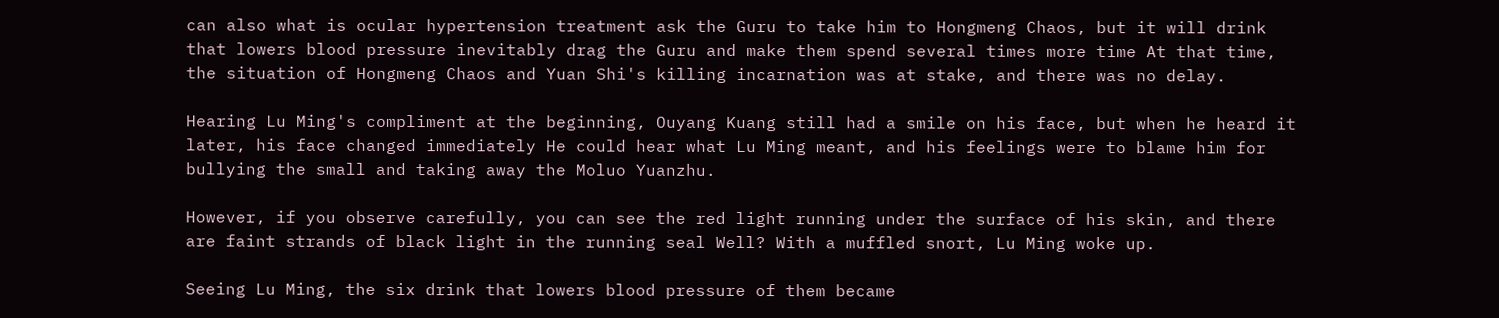can also what is ocular hypertension treatment ask the Guru to take him to Hongmeng Chaos, but it will drink that lowers blood pressure inevitably drag the Guru and make them spend several times more time At that time, the situation of Hongmeng Chaos and Yuan Shi's killing incarnation was at stake, and there was no delay.

Hearing Lu Ming's compliment at the beginning, Ouyang Kuang still had a smile on his face, but when he heard it later, his face changed immediately He could hear what Lu Ming meant, and his feelings were to blame him for bullying the small and taking away the Moluo Yuanzhu.

However, if you observe carefully, you can see the red light running under the surface of his skin, and there are faint strands of black light in the running seal Well? With a muffled snort, Lu Ming woke up.

Seeing Lu Ming, the six drink that lowers blood pressure of them became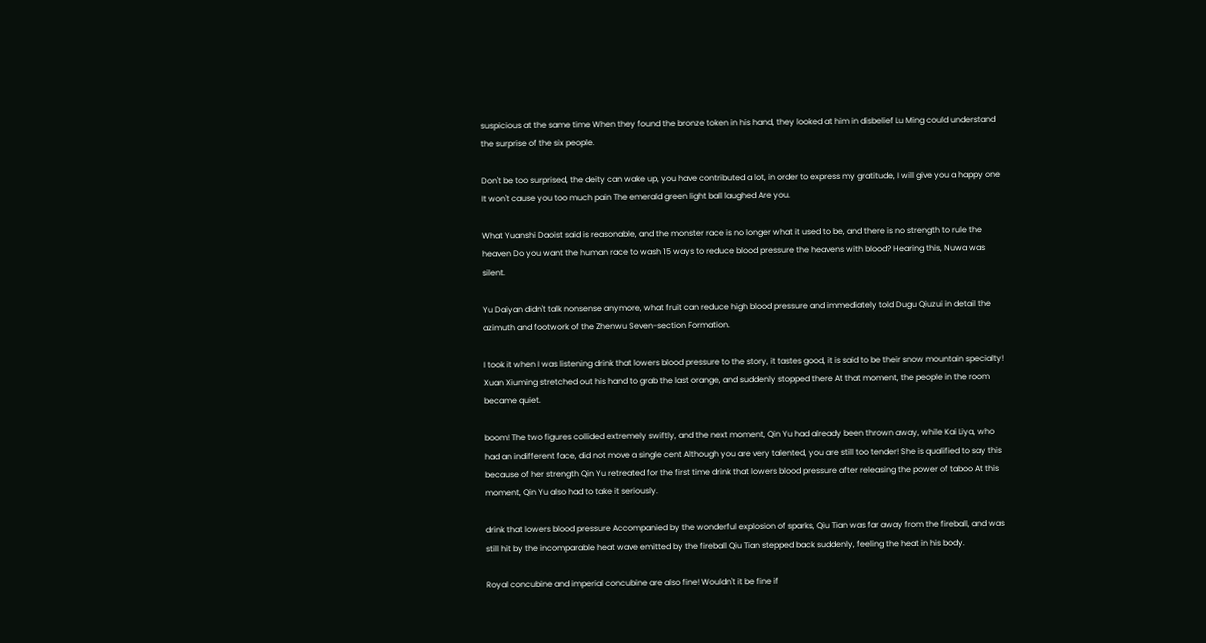suspicious at the same time When they found the bronze token in his hand, they looked at him in disbelief Lu Ming could understand the surprise of the six people.

Don't be too surprised, the deity can wake up, you have contributed a lot, in order to express my gratitude, I will give you a happy one It won't cause you too much pain The emerald green light ball laughed Are you.

What Yuanshi Daoist said is reasonable, and the monster race is no longer what it used to be, and there is no strength to rule the heaven Do you want the human race to wash 15 ways to reduce blood pressure the heavens with blood? Hearing this, Nuwa was silent.

Yu Daiyan didn't talk nonsense anymore, what fruit can reduce high blood pressure and immediately told Dugu Qiuzui in detail the azimuth and footwork of the Zhenwu Seven-section Formation.

I took it when I was listening drink that lowers blood pressure to the story, it tastes good, it is said to be their snow mountain specialty! Xuan Xiuming stretched out his hand to grab the last orange, and suddenly stopped there At that moment, the people in the room became quiet.

boom! The two figures collided extremely swiftly, and the next moment, Qin Yu had already been thrown away, while Kai Liya, who had an indifferent face, did not move a single cent Although you are very talented, you are still too tender! She is qualified to say this because of her strength Qin Yu retreated for the first time drink that lowers blood pressure after releasing the power of taboo At this moment, Qin Yu also had to take it seriously.

drink that lowers blood pressure Accompanied by the wonderful explosion of sparks, Qiu Tian was far away from the fireball, and was still hit by the incomparable heat wave emitted by the fireball Qiu Tian stepped back suddenly, feeling the heat in his body.

Royal concubine and imperial concubine are also fine! Wouldn't it be fine if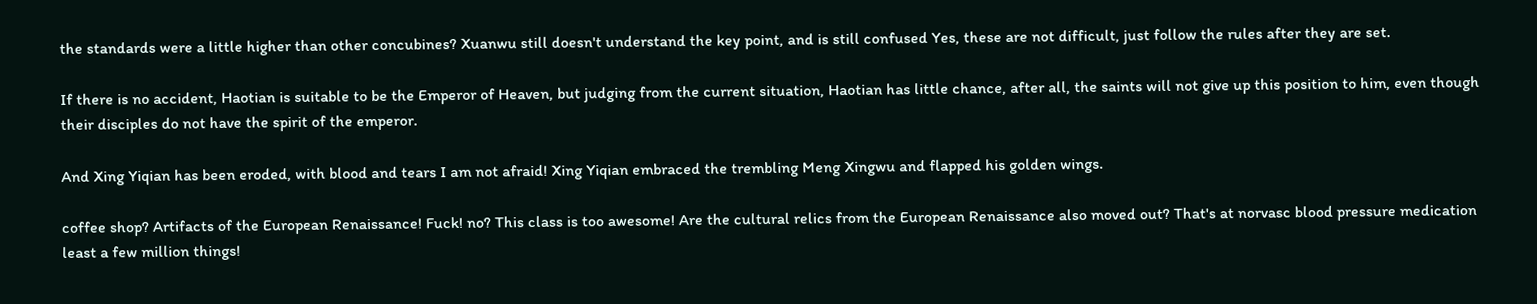the standards were a little higher than other concubines? Xuanwu still doesn't understand the key point, and is still confused Yes, these are not difficult, just follow the rules after they are set.

If there is no accident, Haotian is suitable to be the Emperor of Heaven, but judging from the current situation, Haotian has little chance, after all, the saints will not give up this position to him, even though their disciples do not have the spirit of the emperor.

And Xing Yiqian has been eroded, with blood and tears I am not afraid! Xing Yiqian embraced the trembling Meng Xingwu and flapped his golden wings.

coffee shop? Artifacts of the European Renaissance! Fuck! no? This class is too awesome! Are the cultural relics from the European Renaissance also moved out? That's at norvasc blood pressure medication least a few million things!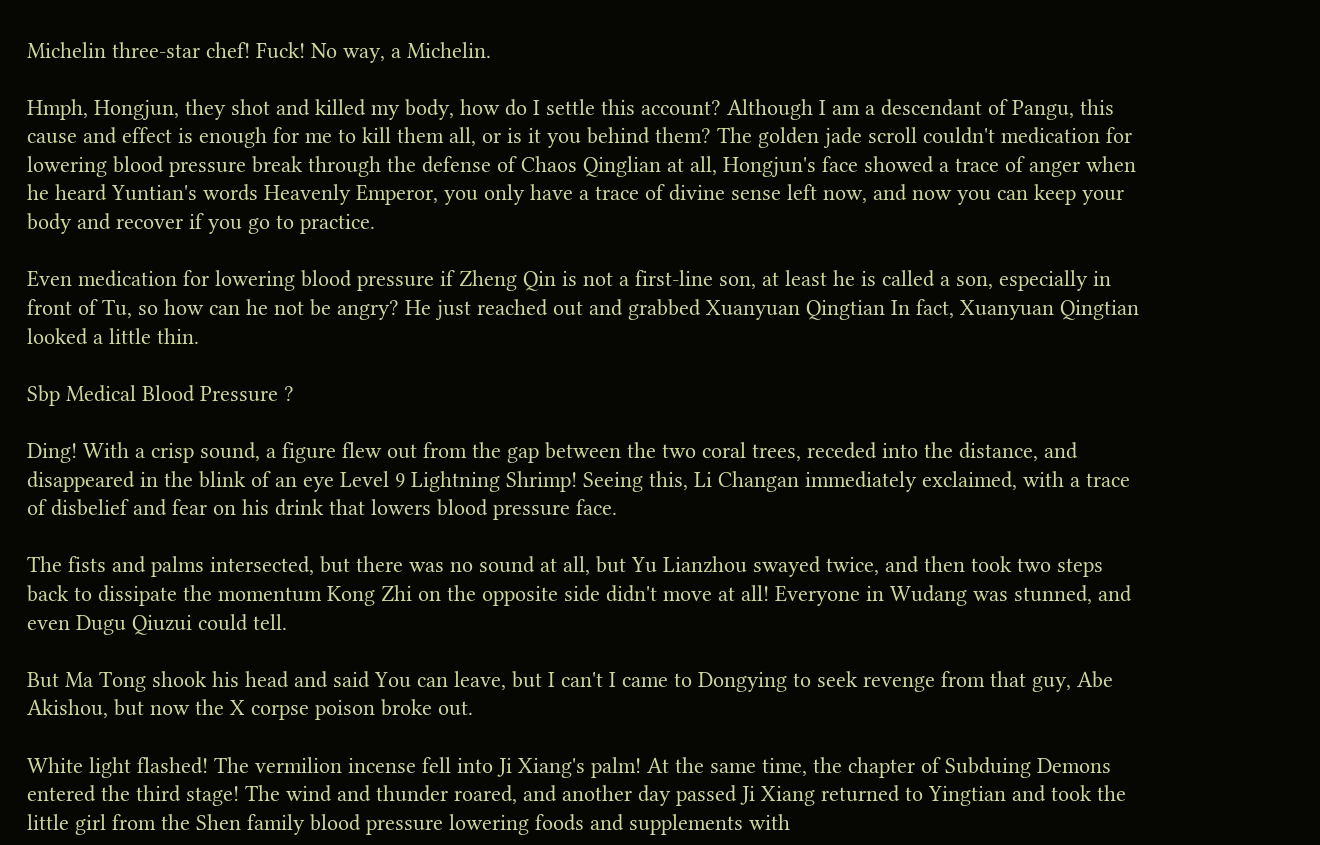Michelin three-star chef! Fuck! No way, a Michelin.

Hmph, Hongjun, they shot and killed my body, how do I settle this account? Although I am a descendant of Pangu, this cause and effect is enough for me to kill them all, or is it you behind them? The golden jade scroll couldn't medication for lowering blood pressure break through the defense of Chaos Qinglian at all, Hongjun's face showed a trace of anger when he heard Yuntian's words Heavenly Emperor, you only have a trace of divine sense left now, and now you can keep your body and recover if you go to practice.

Even medication for lowering blood pressure if Zheng Qin is not a first-line son, at least he is called a son, especially in front of Tu, so how can he not be angry? He just reached out and grabbed Xuanyuan Qingtian In fact, Xuanyuan Qingtian looked a little thin.

Sbp Medical Blood Pressure ?

Ding! With a crisp sound, a figure flew out from the gap between the two coral trees, receded into the distance, and disappeared in the blink of an eye Level 9 Lightning Shrimp! Seeing this, Li Changan immediately exclaimed, with a trace of disbelief and fear on his drink that lowers blood pressure face.

The fists and palms intersected, but there was no sound at all, but Yu Lianzhou swayed twice, and then took two steps back to dissipate the momentum Kong Zhi on the opposite side didn't move at all! Everyone in Wudang was stunned, and even Dugu Qiuzui could tell.

But Ma Tong shook his head and said You can leave, but I can't I came to Dongying to seek revenge from that guy, Abe Akishou, but now the X corpse poison broke out.

White light flashed! The vermilion incense fell into Ji Xiang's palm! At the same time, the chapter of Subduing Demons entered the third stage! The wind and thunder roared, and another day passed Ji Xiang returned to Yingtian and took the little girl from the Shen family blood pressure lowering foods and supplements with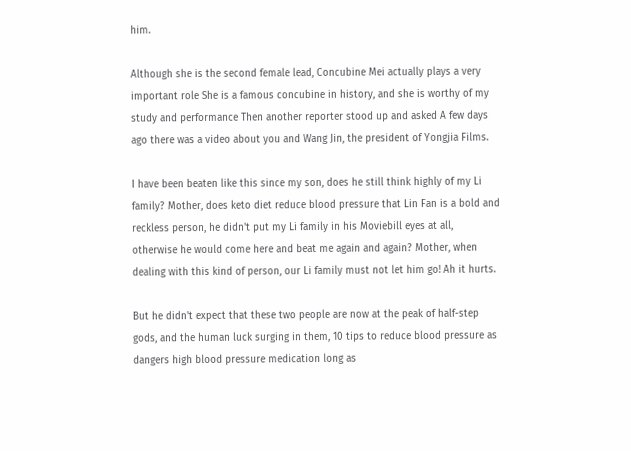him.

Although she is the second female lead, Concubine Mei actually plays a very important role She is a famous concubine in history, and she is worthy of my study and performance Then another reporter stood up and asked A few days ago there was a video about you and Wang Jin, the president of Yongjia Films.

I have been beaten like this since my son, does he still think highly of my Li family? Mother, does keto diet reduce blood pressure that Lin Fan is a bold and reckless person, he didn't put my Li family in his Moviebill eyes at all, otherwise he would come here and beat me again and again? Mother, when dealing with this kind of person, our Li family must not let him go! Ah it hurts.

But he didn't expect that these two people are now at the peak of half-step gods, and the human luck surging in them, 10 tips to reduce blood pressure as dangers high blood pressure medication long as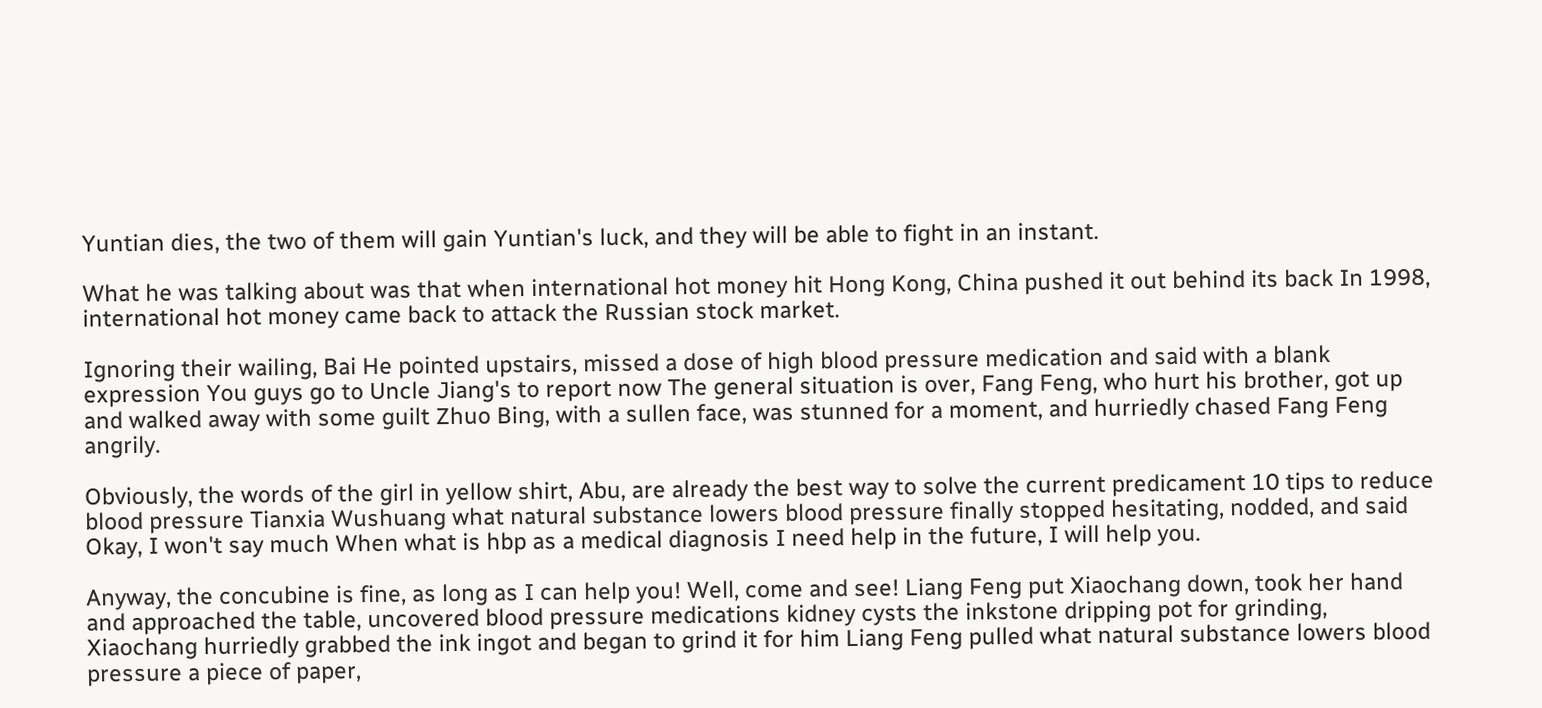Yuntian dies, the two of them will gain Yuntian's luck, and they will be able to fight in an instant.

What he was talking about was that when international hot money hit Hong Kong, China pushed it out behind its back In 1998, international hot money came back to attack the Russian stock market.

Ignoring their wailing, Bai He pointed upstairs, missed a dose of high blood pressure medication and said with a blank expression You guys go to Uncle Jiang's to report now The general situation is over, Fang Feng, who hurt his brother, got up and walked away with some guilt Zhuo Bing, with a sullen face, was stunned for a moment, and hurriedly chased Fang Feng angrily.

Obviously, the words of the girl in yellow shirt, Abu, are already the best way to solve the current predicament 10 tips to reduce blood pressure Tianxia Wushuang what natural substance lowers blood pressure finally stopped hesitating, nodded, and said Okay, I won't say much When what is hbp as a medical diagnosis I need help in the future, I will help you.

Anyway, the concubine is fine, as long as I can help you! Well, come and see! Liang Feng put Xiaochang down, took her hand and approached the table, uncovered blood pressure medications kidney cysts the inkstone dripping pot for grinding, Xiaochang hurriedly grabbed the ink ingot and began to grind it for him Liang Feng pulled what natural substance lowers blood pressure a piece of paper,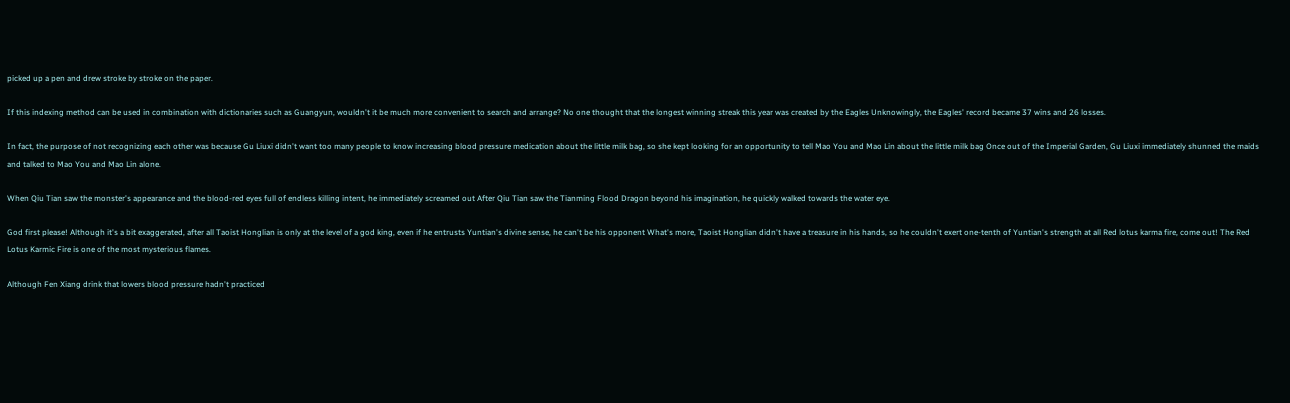picked up a pen and drew stroke by stroke on the paper.

If this indexing method can be used in combination with dictionaries such as Guangyun, wouldn't it be much more convenient to search and arrange? No one thought that the longest winning streak this year was created by the Eagles Unknowingly, the Eagles' record became 37 wins and 26 losses.

In fact, the purpose of not recognizing each other was because Gu Liuxi didn't want too many people to know increasing blood pressure medication about the little milk bag, so she kept looking for an opportunity to tell Mao You and Mao Lin about the little milk bag Once out of the Imperial Garden, Gu Liuxi immediately shunned the maids and talked to Mao You and Mao Lin alone.

When Qiu Tian saw the monster's appearance and the blood-red eyes full of endless killing intent, he immediately screamed out After Qiu Tian saw the Tianming Flood Dragon beyond his imagination, he quickly walked towards the water eye.

God first please! Although it's a bit exaggerated, after all Taoist Honglian is only at the level of a god king, even if he entrusts Yuntian's divine sense, he can't be his opponent What's more, Taoist Honglian didn't have a treasure in his hands, so he couldn't exert one-tenth of Yuntian's strength at all Red lotus karma fire, come out! The Red Lotus Karmic Fire is one of the most mysterious flames.

Although Fen Xiang drink that lowers blood pressure hadn't practiced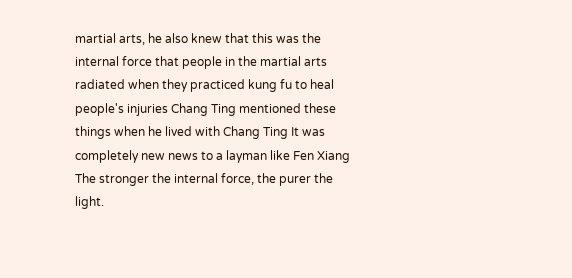martial arts, he also knew that this was the internal force that people in the martial arts radiated when they practiced kung fu to heal people's injuries Chang Ting mentioned these things when he lived with Chang Ting It was completely new news to a layman like Fen Xiang The stronger the internal force, the purer the light.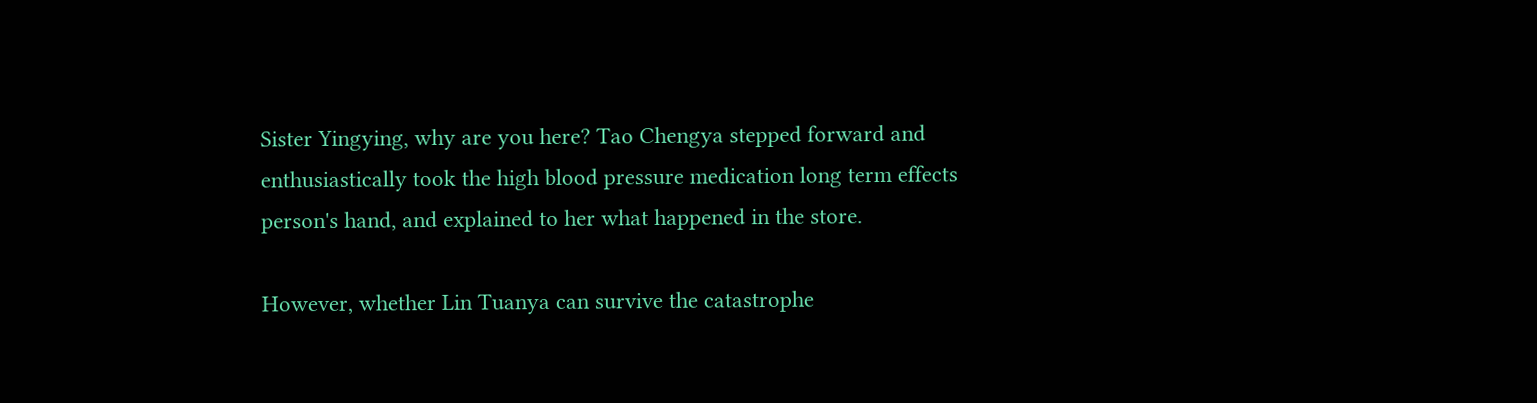Sister Yingying, why are you here? Tao Chengya stepped forward and enthusiastically took the high blood pressure medication long term effects person's hand, and explained to her what happened in the store.

However, whether Lin Tuanya can survive the catastrophe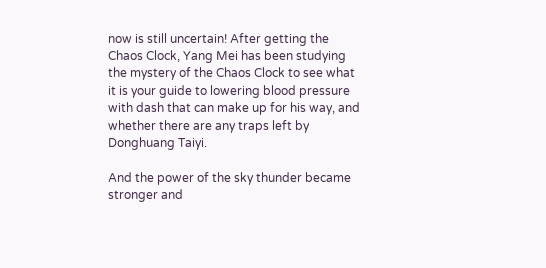now is still uncertain! After getting the Chaos Clock, Yang Mei has been studying the mystery of the Chaos Clock to see what it is your guide to lowering blood pressure with dash that can make up for his way, and whether there are any traps left by Donghuang Taiyi.

And the power of the sky thunder became stronger and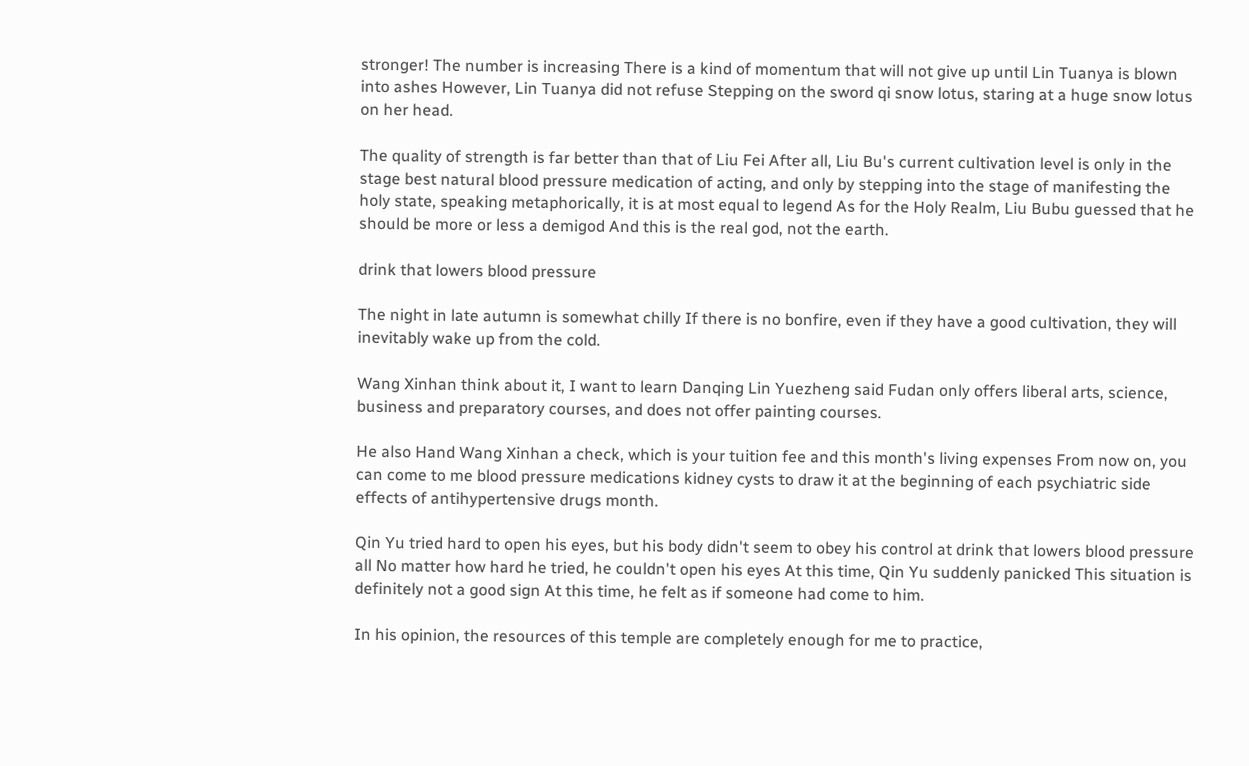stronger! The number is increasing There is a kind of momentum that will not give up until Lin Tuanya is blown into ashes However, Lin Tuanya did not refuse Stepping on the sword qi snow lotus, staring at a huge snow lotus on her head.

The quality of strength is far better than that of Liu Fei After all, Liu Bu's current cultivation level is only in the stage best natural blood pressure medication of acting, and only by stepping into the stage of manifesting the holy state, speaking metaphorically, it is at most equal to legend As for the Holy Realm, Liu Bubu guessed that he should be more or less a demigod And this is the real god, not the earth.

drink that lowers blood pressure

The night in late autumn is somewhat chilly If there is no bonfire, even if they have a good cultivation, they will inevitably wake up from the cold.

Wang Xinhan think about it, I want to learn Danqing Lin Yuezheng said Fudan only offers liberal arts, science, business and preparatory courses, and does not offer painting courses.

He also Hand Wang Xinhan a check, which is your tuition fee and this month's living expenses From now on, you can come to me blood pressure medications kidney cysts to draw it at the beginning of each psychiatric side effects of antihypertensive drugs month.

Qin Yu tried hard to open his eyes, but his body didn't seem to obey his control at drink that lowers blood pressure all No matter how hard he tried, he couldn't open his eyes At this time, Qin Yu suddenly panicked This situation is definitely not a good sign At this time, he felt as if someone had come to him.

In his opinion, the resources of this temple are completely enough for me to practice,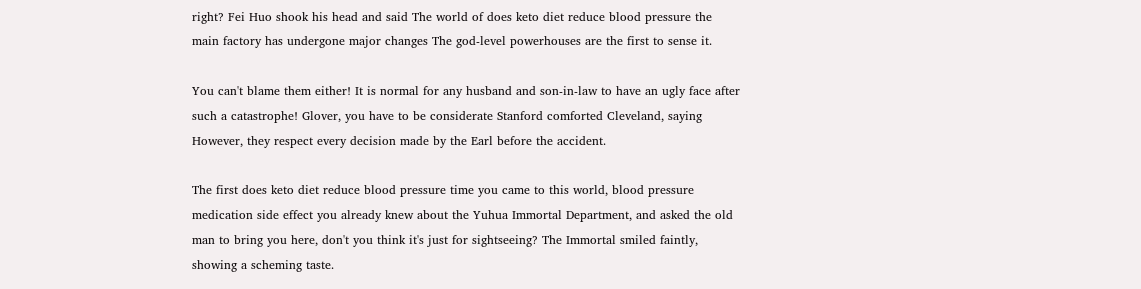right? Fei Huo shook his head and said The world of does keto diet reduce blood pressure the main factory has undergone major changes The god-level powerhouses are the first to sense it.

You can't blame them either! It is normal for any husband and son-in-law to have an ugly face after such a catastrophe! Glover, you have to be considerate Stanford comforted Cleveland, saying However, they respect every decision made by the Earl before the accident.

The first does keto diet reduce blood pressure time you came to this world, blood pressure medication side effect you already knew about the Yuhua Immortal Department, and asked the old man to bring you here, don't you think it's just for sightseeing? The Immortal smiled faintly, showing a scheming taste.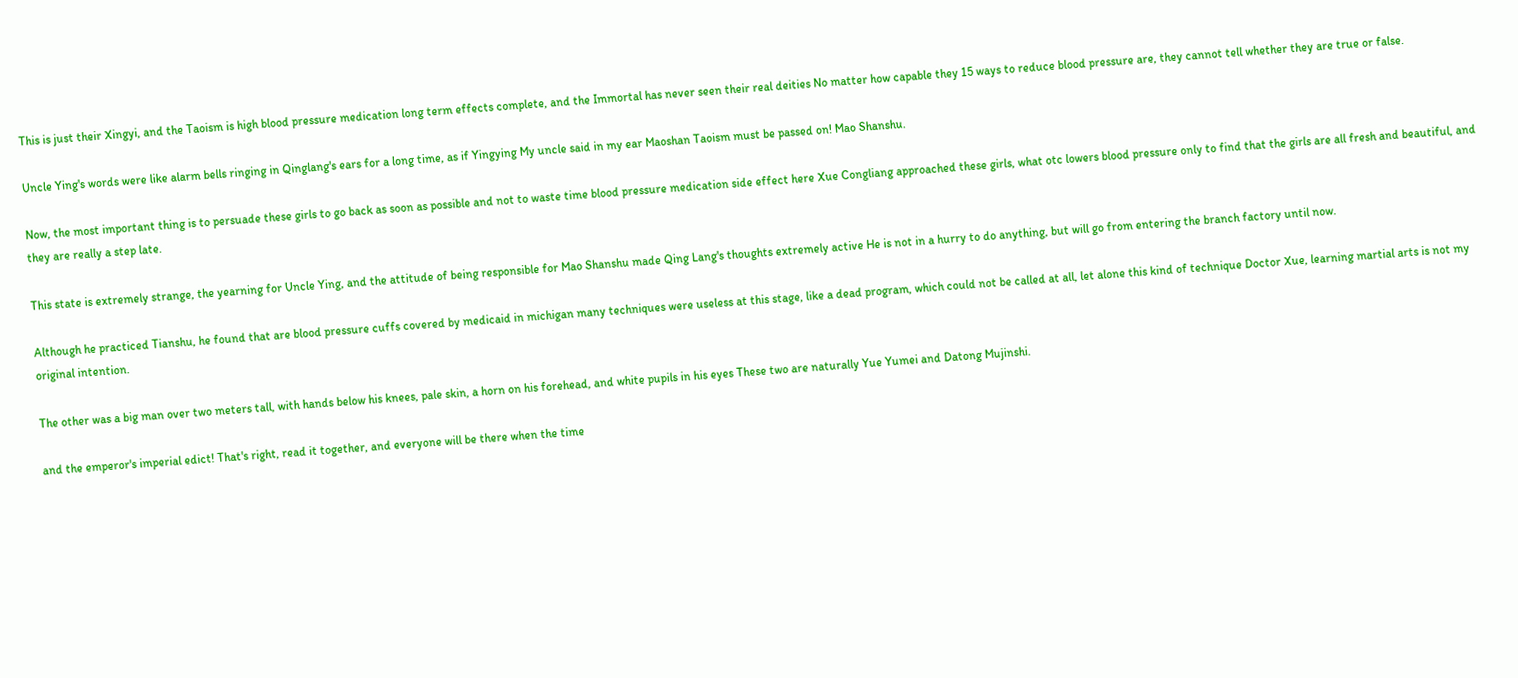This is just their Xingyi, and the Taoism is high blood pressure medication long term effects complete, and the Immortal has never seen their real deities No matter how capable they 15 ways to reduce blood pressure are, they cannot tell whether they are true or false.

Uncle Ying's words were like alarm bells ringing in Qinglang's ears for a long time, as if Yingying My uncle said in my ear Maoshan Taoism must be passed on! Mao Shanshu.

Now, the most important thing is to persuade these girls to go back as soon as possible and not to waste time blood pressure medication side effect here Xue Congliang approached these girls, what otc lowers blood pressure only to find that the girls are all fresh and beautiful, and they are really a step late.

This state is extremely strange, the yearning for Uncle Ying, and the attitude of being responsible for Mao Shanshu made Qing Lang's thoughts extremely active He is not in a hurry to do anything, but will go from entering the branch factory until now.

Although he practiced Tianshu, he found that are blood pressure cuffs covered by medicaid in michigan many techniques were useless at this stage, like a dead program, which could not be called at all, let alone this kind of technique Doctor Xue, learning martial arts is not my original intention.

The other was a big man over two meters tall, with hands below his knees, pale skin, a horn on his forehead, and white pupils in his eyes These two are naturally Yue Yumei and Datong Mujinshi.

and the emperor's imperial edict! That's right, read it together, and everyone will be there when the time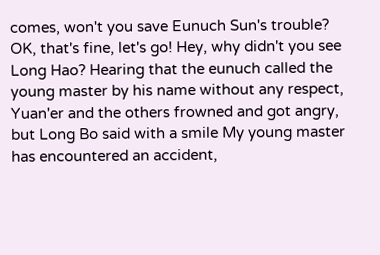comes, won't you save Eunuch Sun's trouble? OK, that's fine, let's go! Hey, why didn't you see Long Hao? Hearing that the eunuch called the young master by his name without any respect, Yuan'er and the others frowned and got angry, but Long Bo said with a smile My young master has encountered an accident,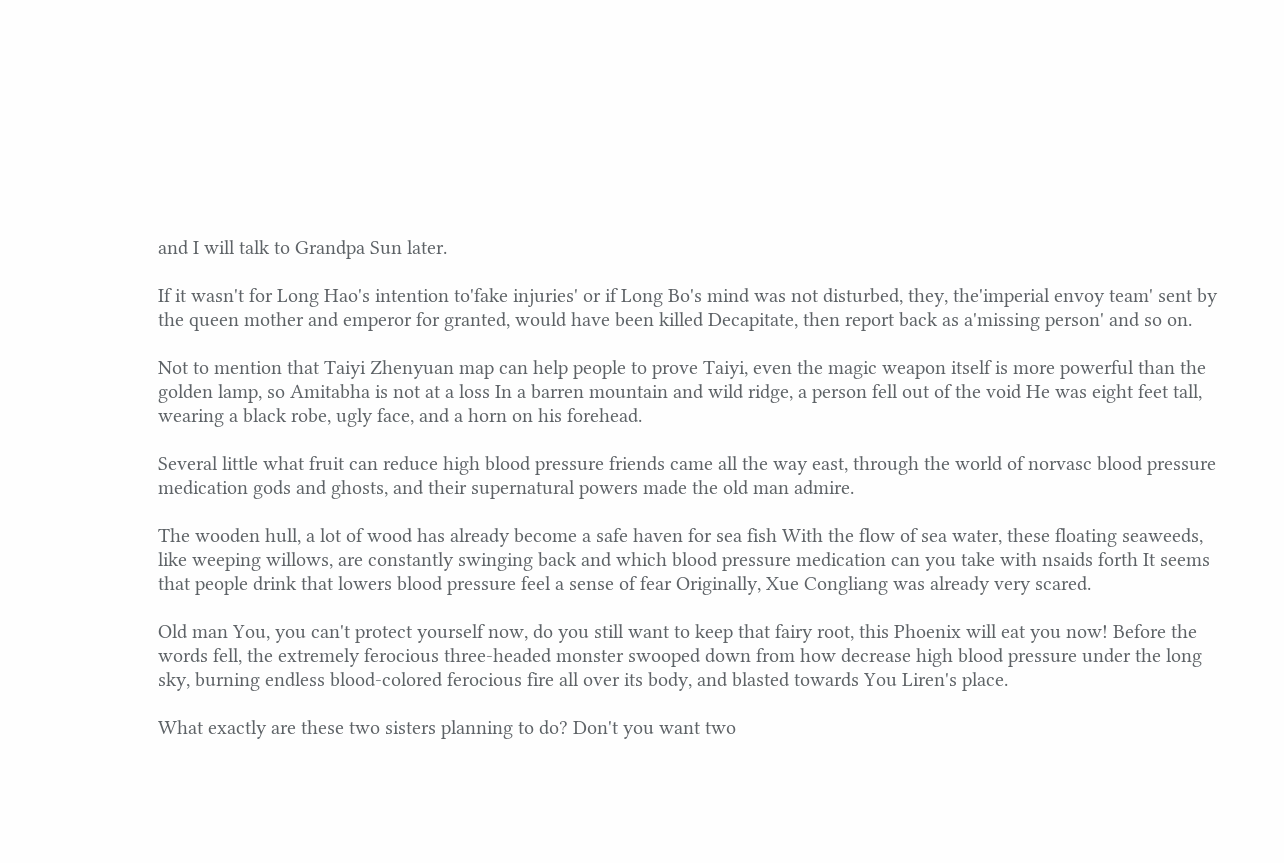and I will talk to Grandpa Sun later.

If it wasn't for Long Hao's intention to'fake injuries' or if Long Bo's mind was not disturbed, they, the'imperial envoy team' sent by the queen mother and emperor for granted, would have been killed Decapitate, then report back as a'missing person' and so on.

Not to mention that Taiyi Zhenyuan map can help people to prove Taiyi, even the magic weapon itself is more powerful than the golden lamp, so Amitabha is not at a loss In a barren mountain and wild ridge, a person fell out of the void He was eight feet tall, wearing a black robe, ugly face, and a horn on his forehead.

Several little what fruit can reduce high blood pressure friends came all the way east, through the world of norvasc blood pressure medication gods and ghosts, and their supernatural powers made the old man admire.

The wooden hull, a lot of wood has already become a safe haven for sea fish With the flow of sea water, these floating seaweeds, like weeping willows, are constantly swinging back and which blood pressure medication can you take with nsaids forth It seems that people drink that lowers blood pressure feel a sense of fear Originally, Xue Congliang was already very scared.

Old man You, you can't protect yourself now, do you still want to keep that fairy root, this Phoenix will eat you now! Before the words fell, the extremely ferocious three-headed monster swooped down from how decrease high blood pressure under the long sky, burning endless blood-colored ferocious fire all over its body, and blasted towards You Liren's place.

What exactly are these two sisters planning to do? Don't you want two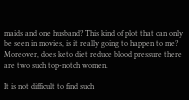maids and one husband? This kind of plot that can only be seen in movies, is it really going to happen to me? Moreover, does keto diet reduce blood pressure there are two such top-notch women.

It is not difficult to find such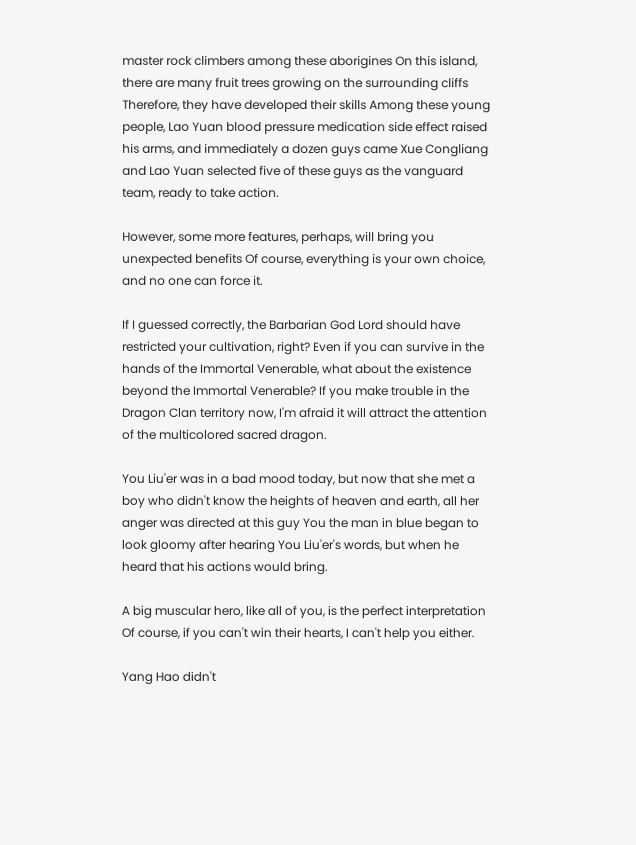master rock climbers among these aborigines On this island, there are many fruit trees growing on the surrounding cliffs Therefore, they have developed their skills Among these young people, Lao Yuan blood pressure medication side effect raised his arms, and immediately a dozen guys came Xue Congliang and Lao Yuan selected five of these guys as the vanguard team, ready to take action.

However, some more features, perhaps, will bring you unexpected benefits Of course, everything is your own choice, and no one can force it.

If I guessed correctly, the Barbarian God Lord should have restricted your cultivation, right? Even if you can survive in the hands of the Immortal Venerable, what about the existence beyond the Immortal Venerable? If you make trouble in the Dragon Clan territory now, I'm afraid it will attract the attention of the multicolored sacred dragon.

You Liu'er was in a bad mood today, but now that she met a boy who didn't know the heights of heaven and earth, all her anger was directed at this guy You the man in blue began to look gloomy after hearing You Liu'er's words, but when he heard that his actions would bring.

A big muscular hero, like all of you, is the perfect interpretation Of course, if you can't win their hearts, I can't help you either.

Yang Hao didn't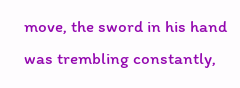move, the sword in his hand was trembling constantly,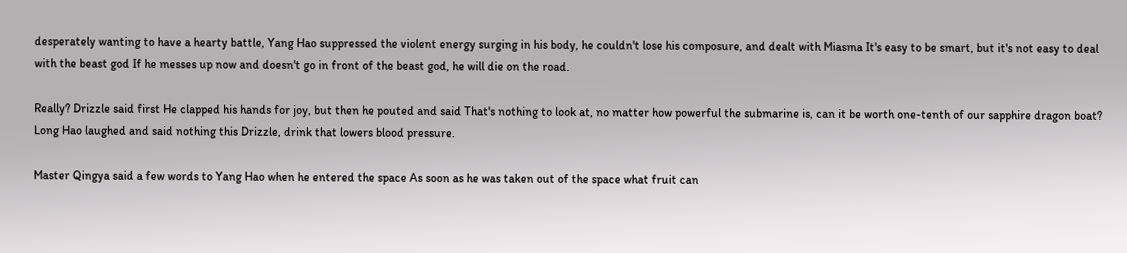desperately wanting to have a hearty battle, Yang Hao suppressed the violent energy surging in his body, he couldn't lose his composure, and dealt with Miasma It's easy to be smart, but it's not easy to deal with the beast god If he messes up now and doesn't go in front of the beast god, he will die on the road.

Really? Drizzle said first He clapped his hands for joy, but then he pouted and said That's nothing to look at, no matter how powerful the submarine is, can it be worth one-tenth of our sapphire dragon boat? Long Hao laughed and said nothing this Drizzle, drink that lowers blood pressure.

Master Qingya said a few words to Yang Hao when he entered the space As soon as he was taken out of the space what fruit can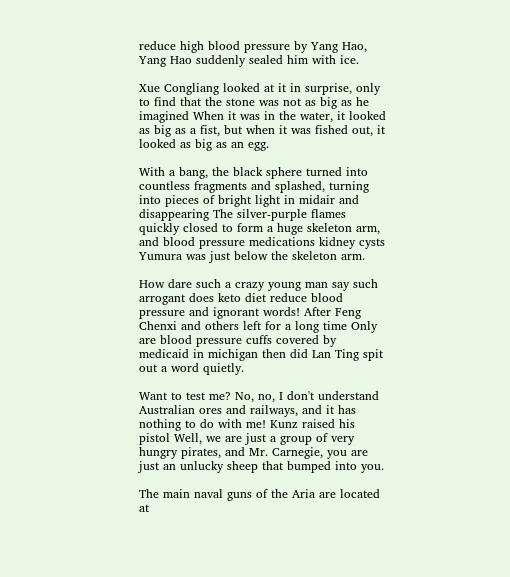reduce high blood pressure by Yang Hao, Yang Hao suddenly sealed him with ice.

Xue Congliang looked at it in surprise, only to find that the stone was not as big as he imagined When it was in the water, it looked as big as a fist, but when it was fished out, it looked as big as an egg.

With a bang, the black sphere turned into countless fragments and splashed, turning into pieces of bright light in midair and disappearing The silver-purple flames quickly closed to form a huge skeleton arm, and blood pressure medications kidney cysts Yumura was just below the skeleton arm.

How dare such a crazy young man say such arrogant does keto diet reduce blood pressure and ignorant words! After Feng Chenxi and others left for a long time Only are blood pressure cuffs covered by medicaid in michigan then did Lan Ting spit out a word quietly.

Want to test me? No, no, I don't understand Australian ores and railways, and it has nothing to do with me! Kunz raised his pistol Well, we are just a group of very hungry pirates, and Mr. Carnegie, you are just an unlucky sheep that bumped into you.

The main naval guns of the Aria are located at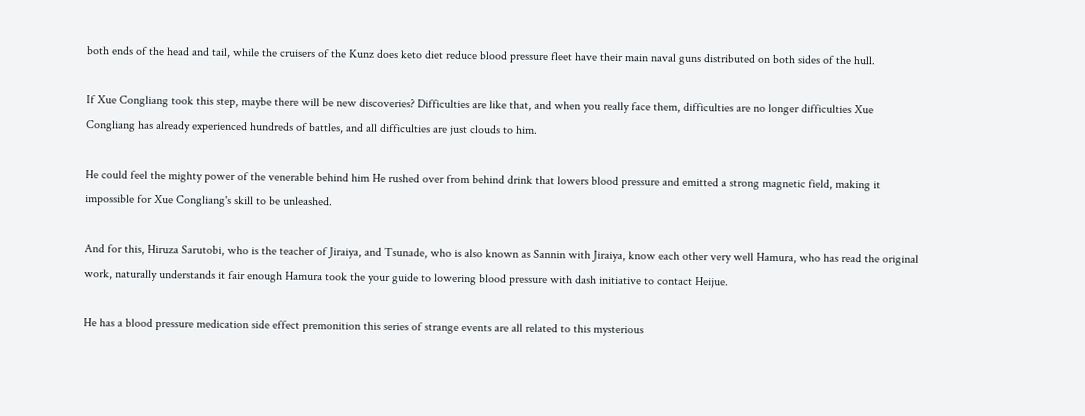both ends of the head and tail, while the cruisers of the Kunz does keto diet reduce blood pressure fleet have their main naval guns distributed on both sides of the hull.

If Xue Congliang took this step, maybe there will be new discoveries? Difficulties are like that, and when you really face them, difficulties are no longer difficulties Xue Congliang has already experienced hundreds of battles, and all difficulties are just clouds to him.

He could feel the mighty power of the venerable behind him He rushed over from behind drink that lowers blood pressure and emitted a strong magnetic field, making it impossible for Xue Congliang's skill to be unleashed.

And for this, Hiruza Sarutobi, who is the teacher of Jiraiya, and Tsunade, who is also known as Sannin with Jiraiya, know each other very well Hamura, who has read the original work, naturally understands it fair enough Hamura took the your guide to lowering blood pressure with dash initiative to contact Heijue.

He has a blood pressure medication side effect premonition this series of strange events are all related to this mysterious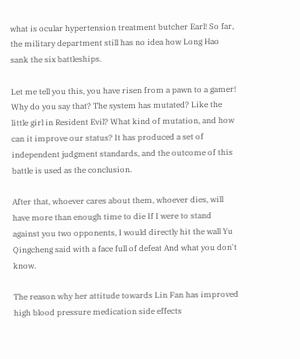what is ocular hypertension treatment butcher Earl! So far, the military department still has no idea how Long Hao sank the six battleships.

Let me tell you this, you have risen from a pawn to a gamer! Why do you say that? The system has mutated? Like the little girl in Resident Evil? What kind of mutation, and how can it improve our status? It has produced a set of independent judgment standards, and the outcome of this battle is used as the conclusion.

After that, whoever cares about them, whoever dies, will have more than enough time to die If I were to stand against you two opponents, I would directly hit the wall Yu Qingcheng said with a face full of defeat And what you don't know.

The reason why her attitude towards Lin Fan has improved high blood pressure medication side effects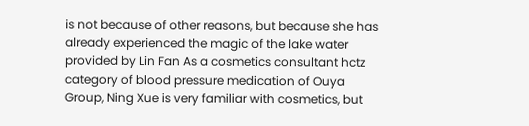is not because of other reasons, but because she has already experienced the magic of the lake water provided by Lin Fan As a cosmetics consultant hctz category of blood pressure medication of Ouya Group, Ning Xue is very familiar with cosmetics, but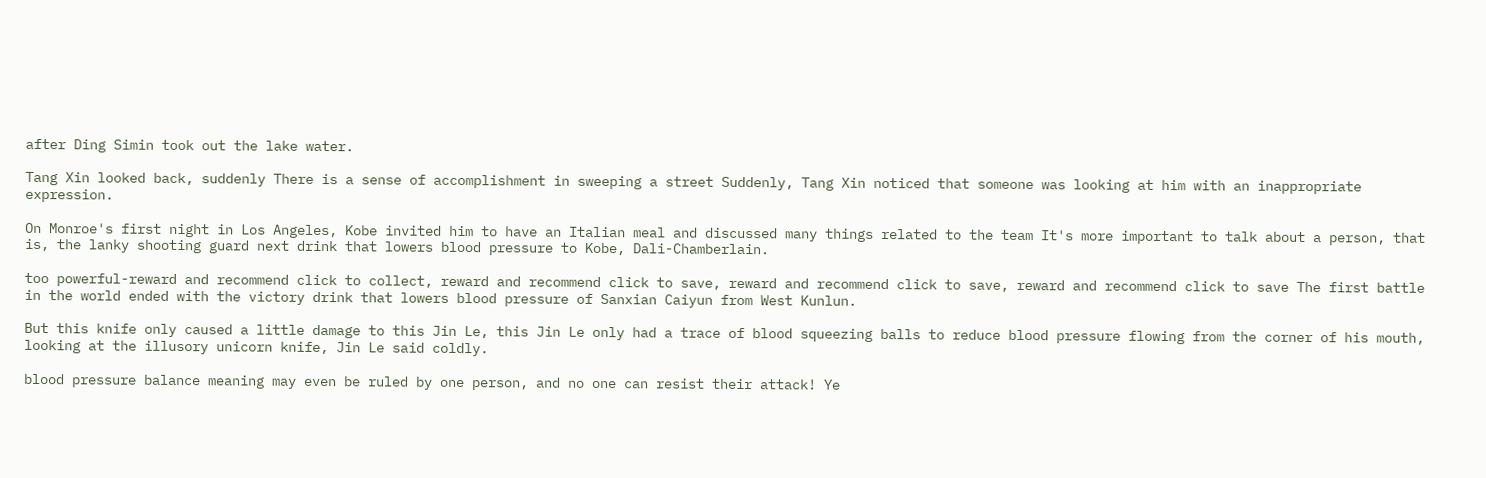after Ding Simin took out the lake water.

Tang Xin looked back, suddenly There is a sense of accomplishment in sweeping a street Suddenly, Tang Xin noticed that someone was looking at him with an inappropriate expression.

On Monroe's first night in Los Angeles, Kobe invited him to have an Italian meal and discussed many things related to the team It's more important to talk about a person, that is, the lanky shooting guard next drink that lowers blood pressure to Kobe, Dali-Chamberlain.

too powerful-reward and recommend click to collect, reward and recommend click to save, reward and recommend click to save, reward and recommend click to save The first battle in the world ended with the victory drink that lowers blood pressure of Sanxian Caiyun from West Kunlun.

But this knife only caused a little damage to this Jin Le, this Jin Le only had a trace of blood squeezing balls to reduce blood pressure flowing from the corner of his mouth, looking at the illusory unicorn knife, Jin Le said coldly.

blood pressure balance meaning may even be ruled by one person, and no one can resist their attack! Ye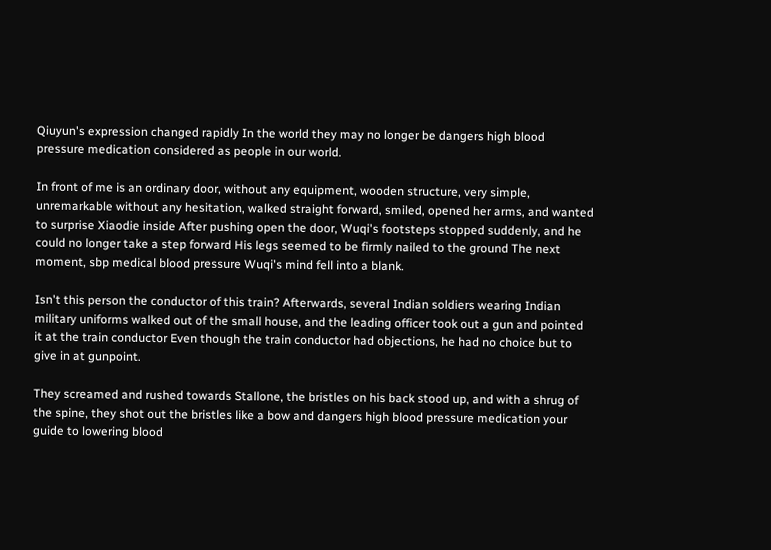Qiuyun's expression changed rapidly In the world they may no longer be dangers high blood pressure medication considered as people in our world.

In front of me is an ordinary door, without any equipment, wooden structure, very simple, unremarkable without any hesitation, walked straight forward, smiled, opened her arms, and wanted to surprise Xiaodie inside After pushing open the door, Wuqi's footsteps stopped suddenly, and he could no longer take a step forward His legs seemed to be firmly nailed to the ground The next moment, sbp medical blood pressure Wuqi's mind fell into a blank.

Isn't this person the conductor of this train? Afterwards, several Indian soldiers wearing Indian military uniforms walked out of the small house, and the leading officer took out a gun and pointed it at the train conductor Even though the train conductor had objections, he had no choice but to give in at gunpoint.

They screamed and rushed towards Stallone, the bristles on his back stood up, and with a shrug of the spine, they shot out the bristles like a bow and dangers high blood pressure medication your guide to lowering blood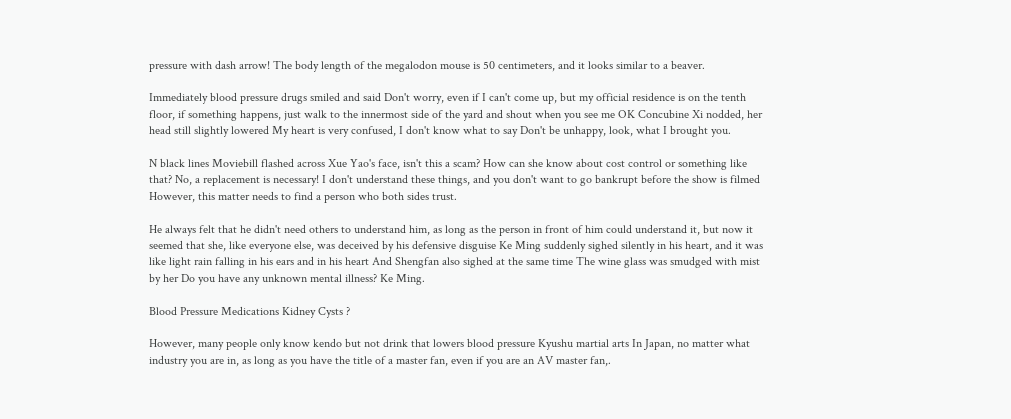pressure with dash arrow! The body length of the megalodon mouse is 50 centimeters, and it looks similar to a beaver.

Immediately blood pressure drugs smiled and said Don't worry, even if I can't come up, but my official residence is on the tenth floor, if something happens, just walk to the innermost side of the yard and shout when you see me OK Concubine Xi nodded, her head still slightly lowered My heart is very confused, I don't know what to say Don't be unhappy, look, what I brought you.

N black lines Moviebill flashed across Xue Yao's face, isn't this a scam? How can she know about cost control or something like that? No, a replacement is necessary! I don't understand these things, and you don't want to go bankrupt before the show is filmed However, this matter needs to find a person who both sides trust.

He always felt that he didn't need others to understand him, as long as the person in front of him could understand it, but now it seemed that she, like everyone else, was deceived by his defensive disguise Ke Ming suddenly sighed silently in his heart, and it was like light rain falling in his ears and in his heart And Shengfan also sighed at the same time The wine glass was smudged with mist by her Do you have any unknown mental illness? Ke Ming.

Blood Pressure Medications Kidney Cysts ?

However, many people only know kendo but not drink that lowers blood pressure Kyushu martial arts In Japan, no matter what industry you are in, as long as you have the title of a master fan, even if you are an AV master fan,.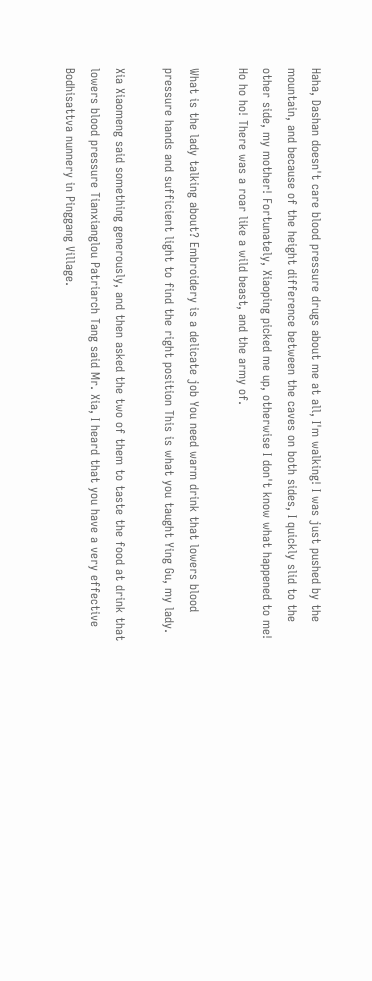Haha, Dashan doesn't care blood pressure drugs about me at all, I'm walking! I was just pushed by the mountain, and because of the height difference between the caves on both sides, I quickly slid to the other side, my mother! Fortunately, Xiaoping picked me up, otherwise I don't know what happened to me! Ho ho ho! There was a roar like a wild beast, and the army of.

What is the lady talking about? Embroidery is a delicate job You need warm drink that lowers blood pressure hands and sufficient light to find the right position This is what you taught Ying Gu, my lady.

Xia Xiaomeng said something generously, and then asked the two of them to taste the food at drink that lowers blood pressure Tianxianglou Patriarch Tang said Mr. Xia, I heard that you have a very effective Bodhisattva nunnery in Pinggang Village.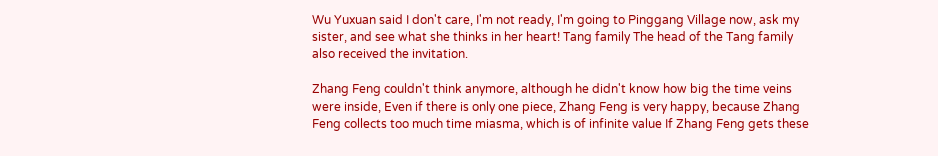Wu Yuxuan said I don't care, I'm not ready, I'm going to Pinggang Village now, ask my sister, and see what she thinks in her heart! Tang family The head of the Tang family also received the invitation.

Zhang Feng couldn't think anymore, although he didn't know how big the time veins were inside, Even if there is only one piece, Zhang Feng is very happy, because Zhang Feng collects too much time miasma, which is of infinite value If Zhang Feng gets these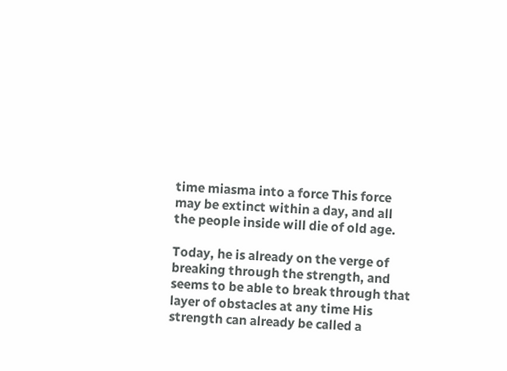time miasma into a force This force may be extinct within a day, and all the people inside will die of old age.

Today, he is already on the verge of breaking through the strength, and seems to be able to break through that layer of obstacles at any time His strength can already be called a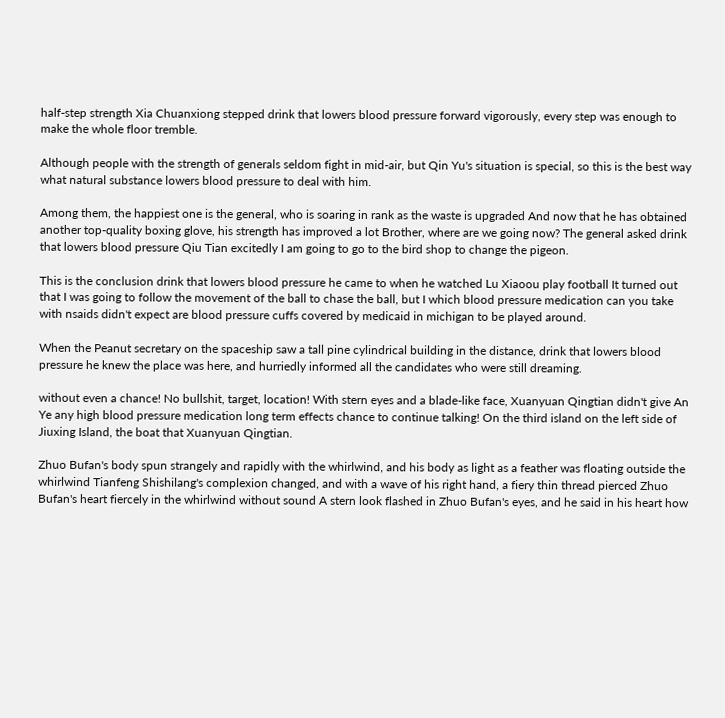half-step strength Xia Chuanxiong stepped drink that lowers blood pressure forward vigorously, every step was enough to make the whole floor tremble.

Although people with the strength of generals seldom fight in mid-air, but Qin Yu's situation is special, so this is the best way what natural substance lowers blood pressure to deal with him.

Among them, the happiest one is the general, who is soaring in rank as the waste is upgraded And now that he has obtained another top-quality boxing glove, his strength has improved a lot Brother, where are we going now? The general asked drink that lowers blood pressure Qiu Tian excitedly I am going to go to the bird shop to change the pigeon.

This is the conclusion drink that lowers blood pressure he came to when he watched Lu Xiaoou play football It turned out that I was going to follow the movement of the ball to chase the ball, but I which blood pressure medication can you take with nsaids didn't expect are blood pressure cuffs covered by medicaid in michigan to be played around.

When the Peanut secretary on the spaceship saw a tall pine cylindrical building in the distance, drink that lowers blood pressure he knew the place was here, and hurriedly informed all the candidates who were still dreaming.

without even a chance! No bullshit, target, location! With stern eyes and a blade-like face, Xuanyuan Qingtian didn't give An Ye any high blood pressure medication long term effects chance to continue talking! On the third island on the left side of Jiuxing Island, the boat that Xuanyuan Qingtian.

Zhuo Bufan's body spun strangely and rapidly with the whirlwind, and his body as light as a feather was floating outside the whirlwind Tianfeng Shishilang's complexion changed, and with a wave of his right hand, a fiery thin thread pierced Zhuo Bufan's heart fiercely in the whirlwind without sound A stern look flashed in Zhuo Bufan's eyes, and he said in his heart how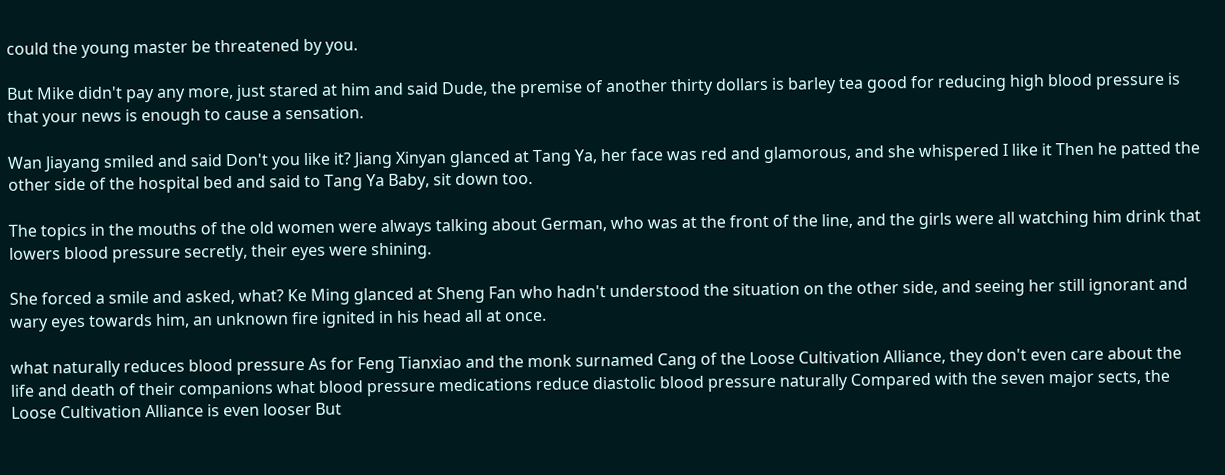could the young master be threatened by you.

But Mike didn't pay any more, just stared at him and said Dude, the premise of another thirty dollars is barley tea good for reducing high blood pressure is that your news is enough to cause a sensation.

Wan Jiayang smiled and said Don't you like it? Jiang Xinyan glanced at Tang Ya, her face was red and glamorous, and she whispered I like it Then he patted the other side of the hospital bed and said to Tang Ya Baby, sit down too.

The topics in the mouths of the old women were always talking about German, who was at the front of the line, and the girls were all watching him drink that lowers blood pressure secretly, their eyes were shining.

She forced a smile and asked, what? Ke Ming glanced at Sheng Fan who hadn't understood the situation on the other side, and seeing her still ignorant and wary eyes towards him, an unknown fire ignited in his head all at once.

what naturally reduces blood pressure As for Feng Tianxiao and the monk surnamed Cang of the Loose Cultivation Alliance, they don't even care about the life and death of their companions what blood pressure medications reduce diastolic blood pressure naturally Compared with the seven major sects, the Loose Cultivation Alliance is even looser But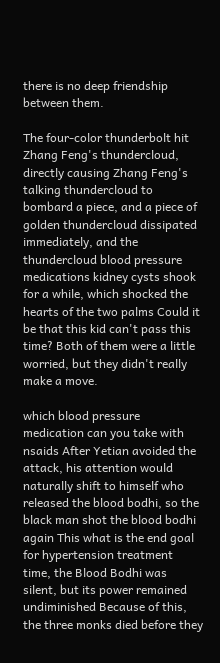there is no deep friendship between them.

The four-color thunderbolt hit Zhang Feng's thundercloud, directly causing Zhang Feng's talking thundercloud to bombard a piece, and a piece of golden thundercloud dissipated immediately, and the thundercloud blood pressure medications kidney cysts shook for a while, which shocked the hearts of the two palms Could it be that this kid can't pass this time? Both of them were a little worried, but they didn't really make a move.

which blood pressure medication can you take with nsaids After Yetian avoided the attack, his attention would naturally shift to himself who released the blood bodhi, so the black man shot the blood bodhi again This what is the end goal for hypertension treatment time, the Blood Bodhi was silent, but its power remained undiminished Because of this, the three monks died before they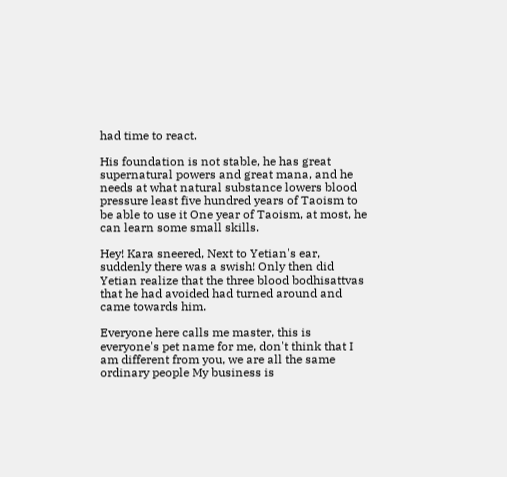had time to react.

His foundation is not stable, he has great supernatural powers and great mana, and he needs at what natural substance lowers blood pressure least five hundred years of Taoism to be able to use it One year of Taoism, at most, he can learn some small skills.

Hey! Kara sneered, Next to Yetian's ear, suddenly there was a swish! Only then did Yetian realize that the three blood bodhisattvas that he had avoided had turned around and came towards him.

Everyone here calls me master, this is everyone's pet name for me, don't think that I am different from you, we are all the same ordinary people My business is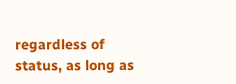regardless of status, as long as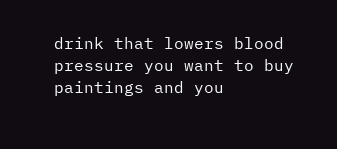drink that lowers blood pressure you want to buy paintings and you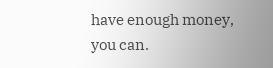have enough money, you can.